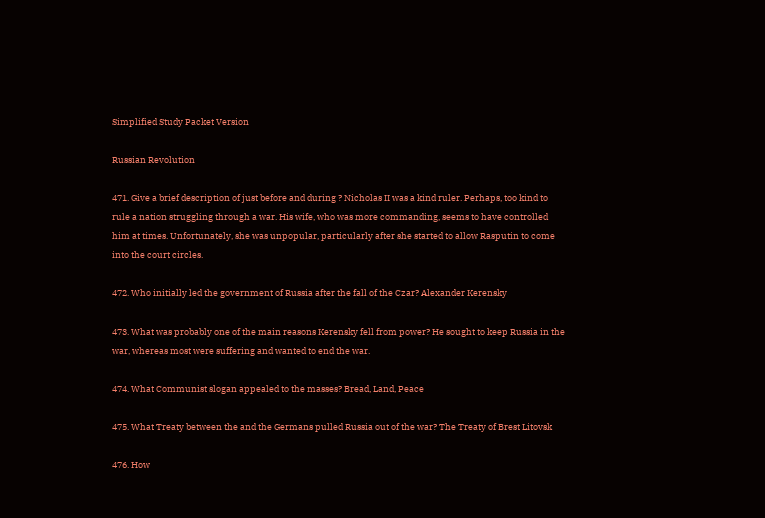Simplified Study Packet Version

Russian Revolution

471. Give a brief description of just before and during ? Nicholas II was a kind ruler. Perhaps, too kind to rule a nation struggling through a war. His wife, who was more commanding, seems to have controlled him at times. Unfortunately, she was unpopular, particularly after she started to allow Rasputin to come into the court circles.

472. Who initially led the government of Russia after the fall of the Czar? Alexander Kerensky

473. What was probably one of the main reasons Kerensky fell from power? He sought to keep Russia in the war, whereas most were suffering and wanted to end the war.

474. What Communist slogan appealed to the masses? Bread, Land, Peace

475. What Treaty between the and the Germans pulled Russia out of the war? The Treaty of Brest Litovsk

476. How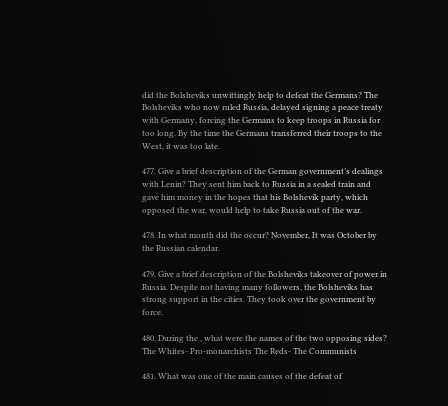did the Bolsheviks unwittingly help to defeat the Germans? The Bolsheviks who now ruled Russia, delayed signing a peace treaty with Germany, forcing the Germans to keep troops in Russia for too long. By the time the Germans transferred their troops to the West, it was too late.

477. Give a brief description of the German government’s dealings with Lenin? They sent him back to Russia in a sealed train and gave him money in the hopes that his Bolshevik party, which opposed the war, would help to take Russia out of the war.

478. In what month did the occur? November, It was October by the Russian calendar.

479. Give a brief description of the Bolsheviks takeover of power in Russia. Despite not having many followers, the Bolsheviks has strong support in the cities. They took over the government by force.

480. During the , what were the names of the two opposing sides? The Whites- Pro-monarchists The Reds- The Communists

481. What was one of the main causes of the defeat of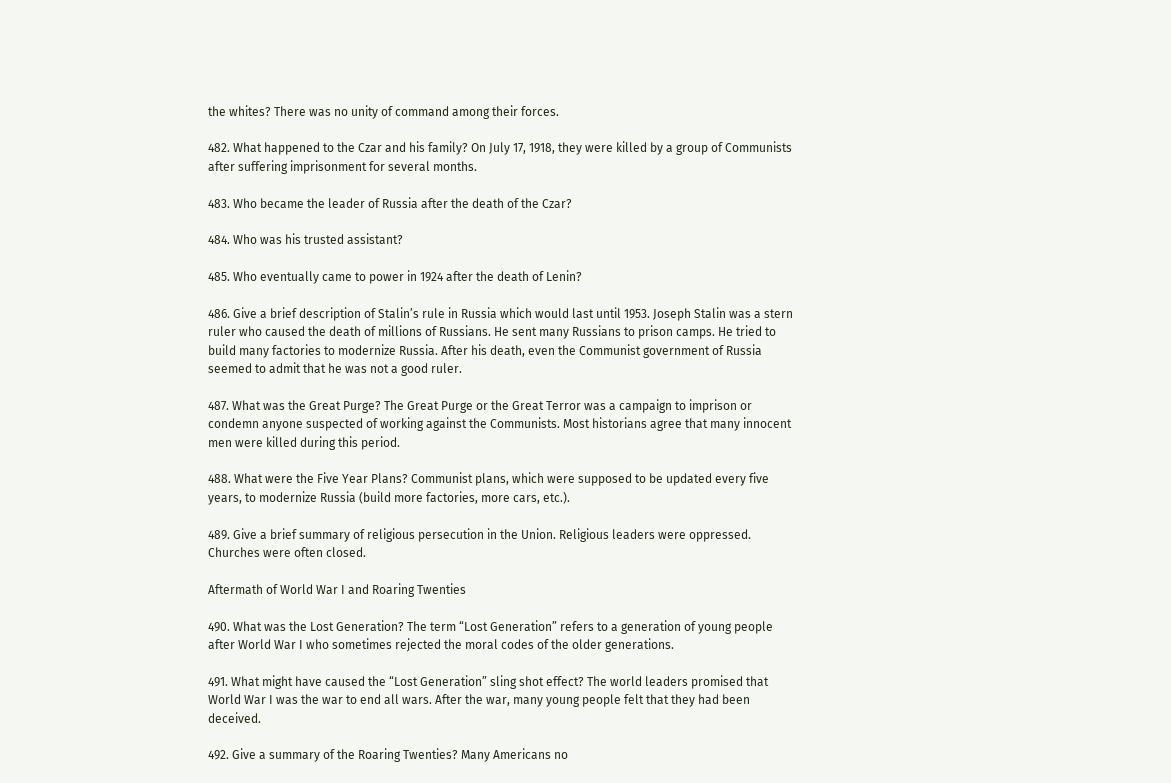the whites? There was no unity of command among their forces.

482. What happened to the Czar and his family? On July 17, 1918, they were killed by a group of Communists after suffering imprisonment for several months.

483. Who became the leader of Russia after the death of the Czar?

484. Who was his trusted assistant?

485. Who eventually came to power in 1924 after the death of Lenin?

486. Give a brief description of Stalin’s rule in Russia which would last until 1953. Joseph Stalin was a stern ruler who caused the death of millions of Russians. He sent many Russians to prison camps. He tried to build many factories to modernize Russia. After his death, even the Communist government of Russia seemed to admit that he was not a good ruler.

487. What was the Great Purge? The Great Purge or the Great Terror was a campaign to imprison or condemn anyone suspected of working against the Communists. Most historians agree that many innocent men were killed during this period.

488. What were the Five Year Plans? Communist plans, which were supposed to be updated every five years, to modernize Russia (build more factories, more cars, etc.).

489. Give a brief summary of religious persecution in the Union. Religious leaders were oppressed. Churches were often closed.

Aftermath of World War I and Roaring Twenties

490. What was the Lost Generation? The term “Lost Generation” refers to a generation of young people after World War I who sometimes rejected the moral codes of the older generations.

491. What might have caused the “Lost Generation” sling shot effect? The world leaders promised that World War I was the war to end all wars. After the war, many young people felt that they had been deceived.

492. Give a summary of the Roaring Twenties? Many Americans no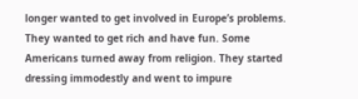longer wanted to get involved in Europe’s problems. They wanted to get rich and have fun. Some Americans turned away from religion. They started dressing immodestly and went to impure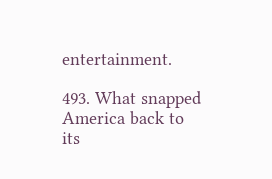entertainment.

493. What snapped America back to its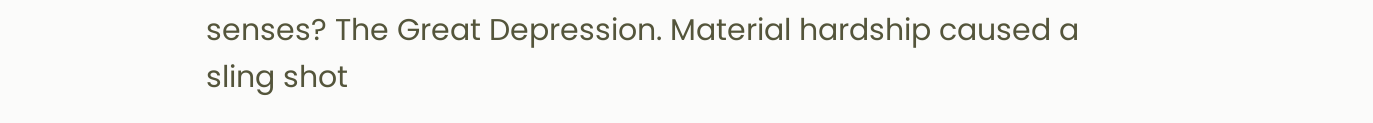senses? The Great Depression. Material hardship caused a sling shot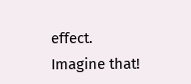effect. Imagine that!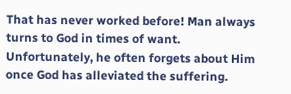That has never worked before! Man always turns to God in times of want. Unfortunately, he often forgets about Him once God has alleviated the suffering.